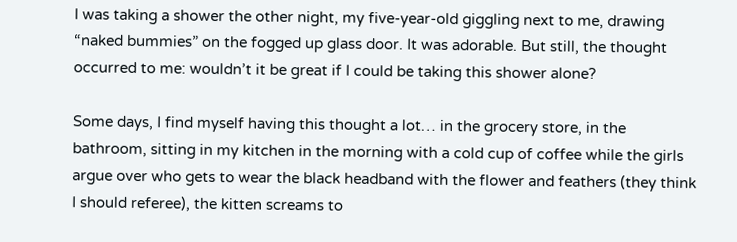I was taking a shower the other night, my five-year-old giggling next to me, drawing “naked bummies” on the fogged up glass door. It was adorable. But still, the thought occurred to me: wouldn’t it be great if I could be taking this shower alone?

Some days, I find myself having this thought a lot… in the grocery store, in the bathroom, sitting in my kitchen in the morning with a cold cup of coffee while the girls argue over who gets to wear the black headband with the flower and feathers (they think I should referee), the kitten screams to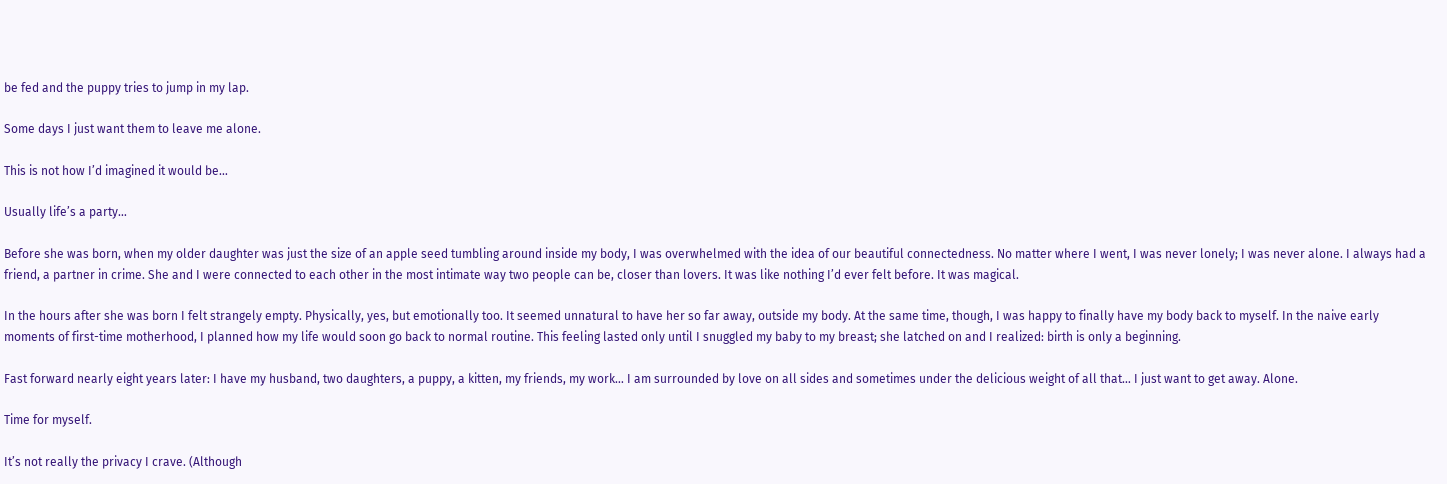be fed and the puppy tries to jump in my lap.

Some days I just want them to leave me alone.

This is not how I’d imagined it would be…

Usually life’s a party…

Before she was born, when my older daughter was just the size of an apple seed tumbling around inside my body, I was overwhelmed with the idea of our beautiful connectedness. No matter where I went, I was never lonely; I was never alone. I always had a friend, a partner in crime. She and I were connected to each other in the most intimate way two people can be, closer than lovers. It was like nothing I’d ever felt before. It was magical.

In the hours after she was born I felt strangely empty. Physically, yes, but emotionally too. It seemed unnatural to have her so far away, outside my body. At the same time, though, I was happy to finally have my body back to myself. In the naive early moments of first-time motherhood, I planned how my life would soon go back to normal routine. This feeling lasted only until I snuggled my baby to my breast; she latched on and I realized: birth is only a beginning.

Fast forward nearly eight years later: I have my husband, two daughters, a puppy, a kitten, my friends, my work… I am surrounded by love on all sides and sometimes under the delicious weight of all that… I just want to get away. Alone.

Time for myself.

It’s not really the privacy I crave. (Although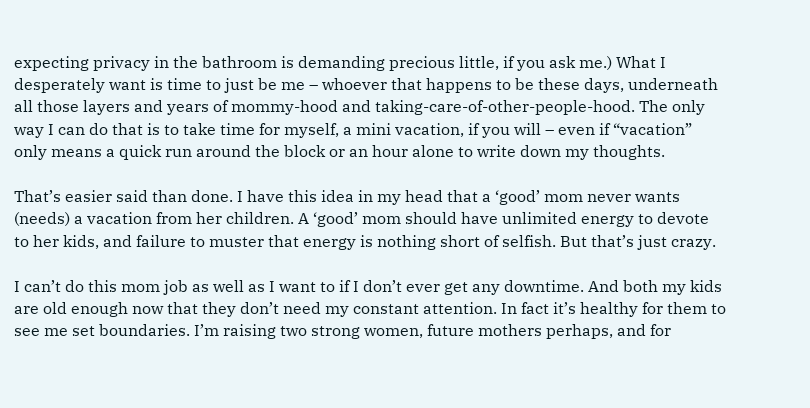expecting privacy in the bathroom is demanding precious little, if you ask me.) What I desperately want is time to just be me – whoever that happens to be these days, underneath all those layers and years of mommy-hood and taking-care-of-other-people-hood. The only way I can do that is to take time for myself, a mini vacation, if you will – even if “vacation” only means a quick run around the block or an hour alone to write down my thoughts.

That’s easier said than done. I have this idea in my head that a ‘good’ mom never wants (needs) a vacation from her children. A ‘good’ mom should have unlimited energy to devote to her kids, and failure to muster that energy is nothing short of selfish. But that’s just crazy.

I can’t do this mom job as well as I want to if I don’t ever get any downtime. And both my kids are old enough now that they don’t need my constant attention. In fact it’s healthy for them to see me set boundaries. I’m raising two strong women, future mothers perhaps, and for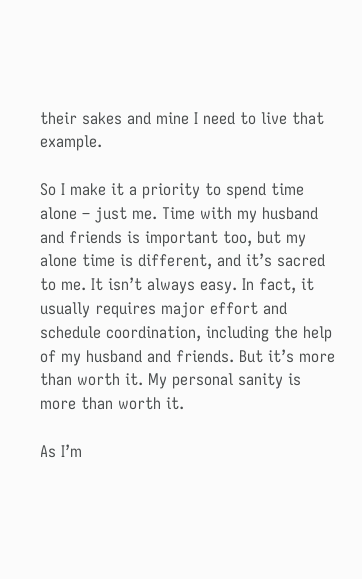their sakes and mine I need to live that example.

So I make it a priority to spend time alone – just me. Time with my husband and friends is important too, but my alone time is different, and it’s sacred to me. It isn’t always easy. In fact, it usually requires major effort and schedule coordination, including the help of my husband and friends. But it’s more than worth it. My personal sanity is more than worth it.

As I’m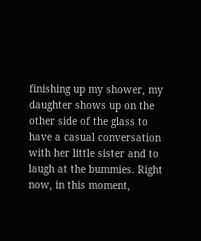finishing up my shower, my daughter shows up on the other side of the glass to have a casual conversation with her little sister and to laugh at the bummies. Right now, in this moment,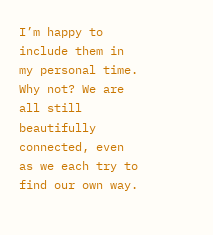I’m happy to include them in my personal time. Why not? We are all still beautifully connected, even as we each try to find our own way.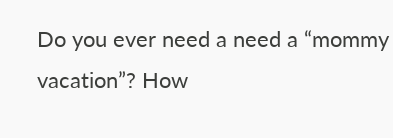Do you ever need a need a “mommy vacation”? How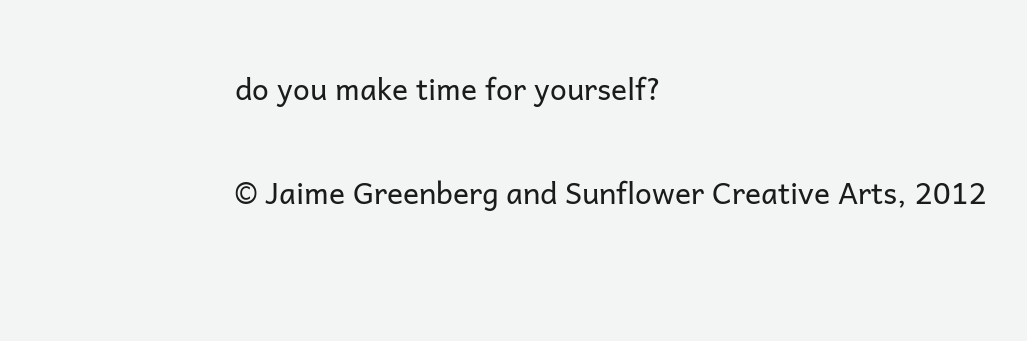do you make time for yourself?

© Jaime Greenberg and Sunflower Creative Arts, 2012